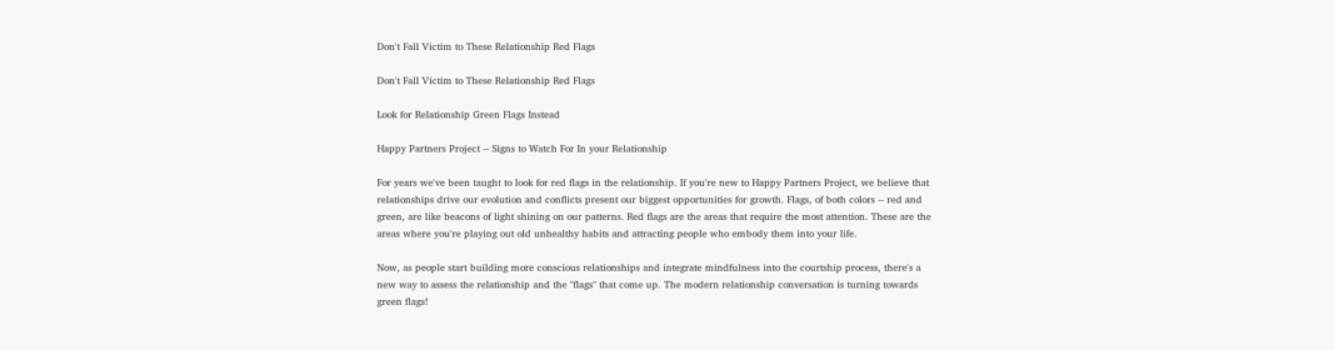Don't Fall Victim to These Relationship Red Flags

Don't Fall Victim to These Relationship Red Flags

Look for Relationship Green Flags Instead

Happy Partners Project -- Signs to Watch For In your Relationship

For years we've been taught to look for red flags in the relationship. If you're new to Happy Partners Project, we believe that relationships drive our evolution and conflicts present our biggest opportunities for growth. Flags, of both colors -- red and green, are like beacons of light shining on our patterns. Red flags are the areas that require the most attention. These are the areas where you're playing out old unhealthy habits and attracting people who embody them into your life.

Now, as people start building more conscious relationships and integrate mindfulness into the courtship process, there's a new way to assess the relationship and the "flags" that come up. The modern relationship conversation is turning towards green flags!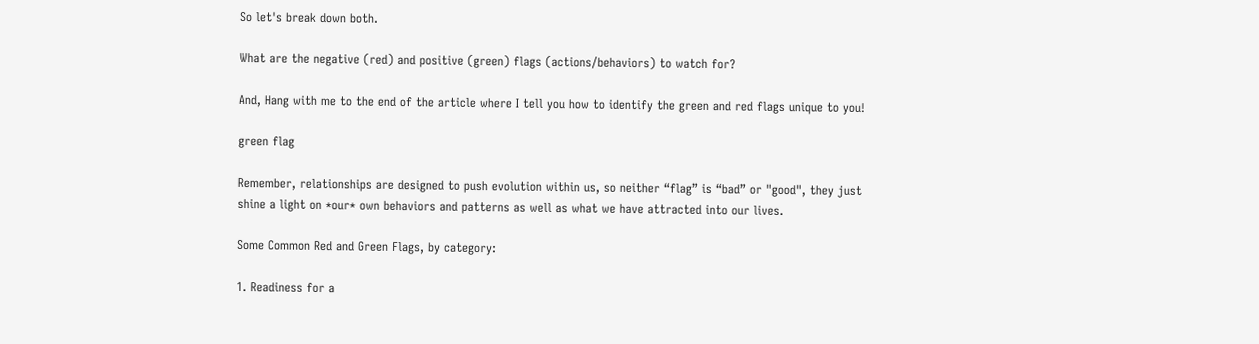So let's break down both.

What are the negative (red) and positive (green) flags (actions/behaviors) to watch for?

And, Hang with me to the end of the article where I tell you how to identify the green and red flags unique to you!

green flag

Remember, relationships are designed to push evolution within us, so neither “flag” is “bad” or "good", they just shine a light on *our* own behaviors and patterns as well as what we have attracted into our lives.

Some Common Red and Green Flags, by category:

1. Readiness for a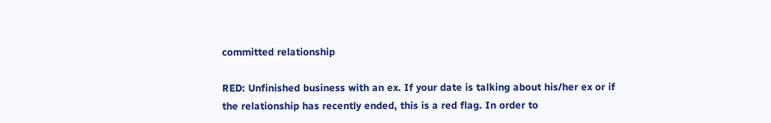committed relationship

RED: Unfinished business with an ex. If your date is talking about his/her ex or if the relationship has recently ended, this is a red flag. In order to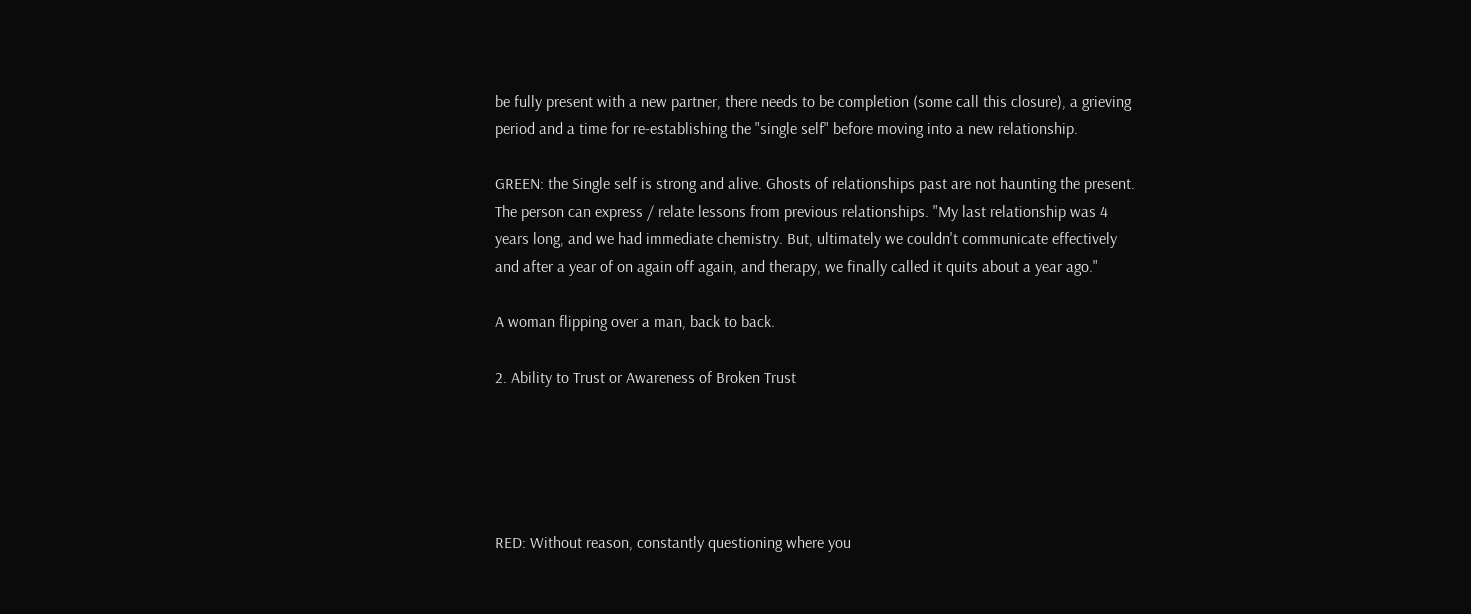be fully present with a new partner, there needs to be completion (some call this closure), a grieving period and a time for re-establishing the "single self" before moving into a new relationship.

GREEN: the Single self is strong and alive. Ghosts of relationships past are not haunting the present. The person can express / relate lessons from previous relationships. "My last relationship was 4 years long, and we had immediate chemistry. But, ultimately we couldn't communicate effectively and after a year of on again off again, and therapy, we finally called it quits about a year ago."

A woman flipping over a man, back to back.

2. Ability to Trust or Awareness of Broken Trust





RED: Without reason, constantly questioning where you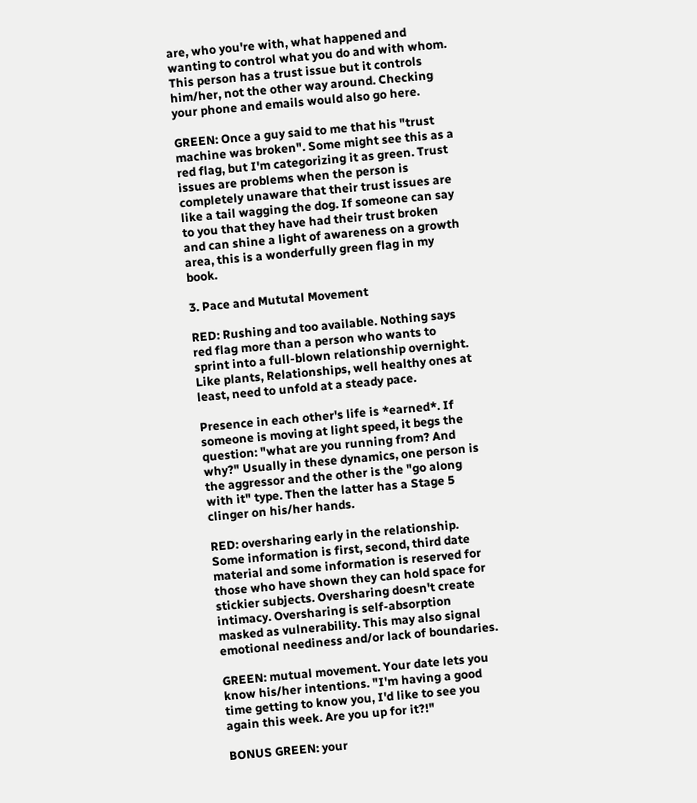are, who you're with, what happened and wanting to control what you do and with whom. This person has a trust issue but it controls him/her, not the other way around. Checking your phone and emails would also go here.

GREEN: Once a guy said to me that his "trust machine was broken". Some might see this as a red flag, but I'm categorizing it as green. Trust issues are problems when the person is completely unaware that their trust issues are like a tail wagging the dog. If someone can say to you that they have had their trust broken and can shine a light of awareness on a growth area, this is a wonderfully green flag in my book.

3. Pace and Mututal Movement

RED: Rushing and too available. Nothing says red flag more than a person who wants to sprint into a full-blown relationship overnight. Like plants, Relationships, well healthy ones at least, need to unfold at a steady pace.

Presence in each other's life is *earned*. If someone is moving at light speed, it begs the question: "what are you running from? And why?" Usually in these dynamics, one person is the aggressor and the other is the "go along with it" type. Then the latter has a Stage 5 clinger on his/her hands.

RED: oversharing early in the relationship. Some information is first, second, third date material and some information is reserved for those who have shown they can hold space for stickier subjects. Oversharing doesn't create intimacy. Oversharing is self-absorption masked as vulnerability. This may also signal emotional neediness and/or lack of boundaries.

GREEN: mutual movement. Your date lets you know his/her intentions. "I'm having a good time getting to know you, I'd like to see you again this week. Are you up for it?!"

BONUS GREEN: your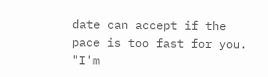date can accept if the pace is too fast for you. "I'm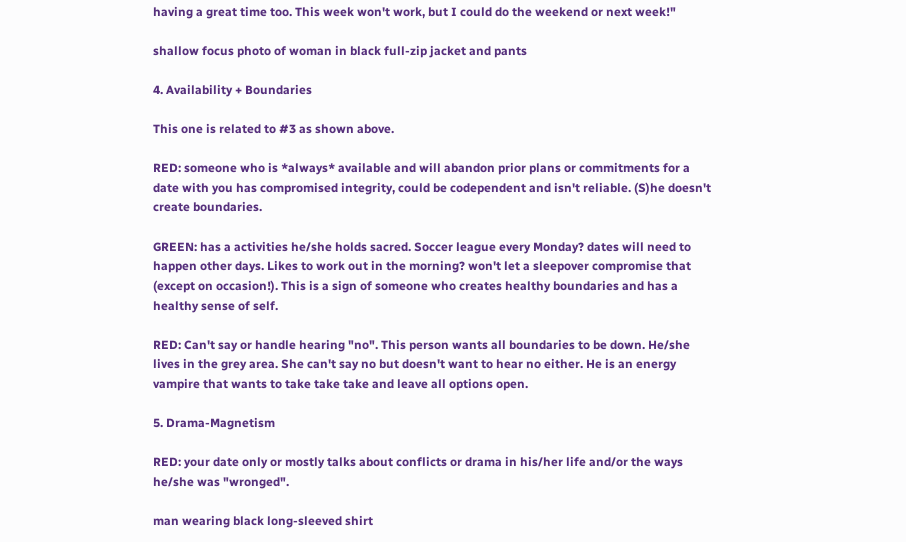having a great time too. This week won't work, but I could do the weekend or next week!"

shallow focus photo of woman in black full-zip jacket and pants

4. Availability + Boundaries

This one is related to #3 as shown above.

RED: someone who is *always* available and will abandon prior plans or commitments for a date with you has compromised integrity, could be codependent and isn't reliable. (S)he doesn't create boundaries.

GREEN: has a activities he/she holds sacred. Soccer league every Monday? dates will need to happen other days. Likes to work out in the morning? won't let a sleepover compromise that (except on occasion!). This is a sign of someone who creates healthy boundaries and has a healthy sense of self.

RED: Can't say or handle hearing "no". This person wants all boundaries to be down. He/she lives in the grey area. She can't say no but doesn't want to hear no either. He is an energy vampire that wants to take take take and leave all options open.

5. Drama-Magnetism

RED: your date only or mostly talks about conflicts or drama in his/her life and/or the ways he/she was "wronged".

man wearing black long-sleeved shirt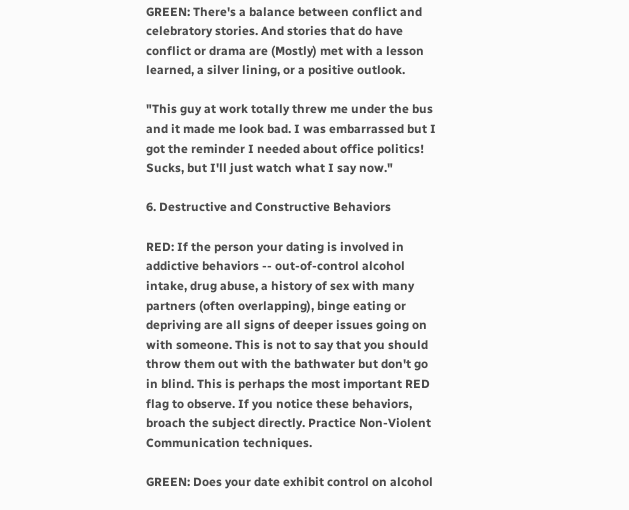GREEN: There's a balance between conflict and celebratory stories. And stories that do have conflict or drama are (Mostly) met with a lesson learned, a silver lining, or a positive outlook.

"This guy at work totally threw me under the bus and it made me look bad. I was embarrassed but I got the reminder I needed about office politics! Sucks, but I'll just watch what I say now."

6. Destructive and Constructive Behaviors

RED: If the person your dating is involved in addictive behaviors -- out-of-control alcohol intake, drug abuse, a history of sex with many partners (often overlapping), binge eating or depriving are all signs of deeper issues going on with someone. This is not to say that you should throw them out with the bathwater but don't go in blind. This is perhaps the most important RED flag to observe. If you notice these behaviors, broach the subject directly. Practice Non-Violent Communication techniques.

GREEN: Does your date exhibit control on alcohol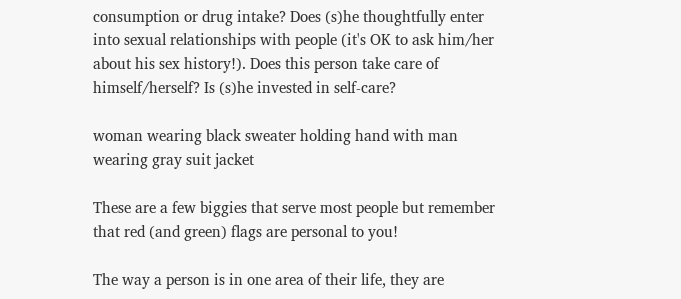consumption or drug intake? Does (s)he thoughtfully enter into sexual relationships with people (it's OK to ask him/her about his sex history!). Does this person take care of himself/herself? Is (s)he invested in self-care?

woman wearing black sweater holding hand with man wearing gray suit jacket

These are a few biggies that serve most people but remember that red (and green) flags are personal to you!

The way a person is in one area of their life, they are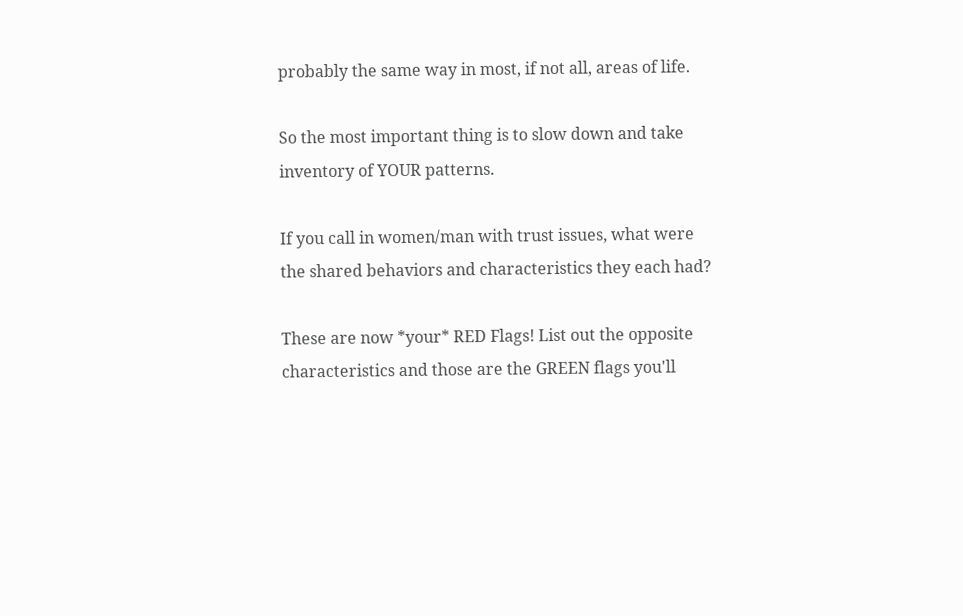probably the same way in most, if not all, areas of life.

So the most important thing is to slow down and take inventory of YOUR patterns.

If you call in women/man with trust issues, what were the shared behaviors and characteristics they each had?

These are now *your* RED Flags! List out the opposite characteristics and those are the GREEN flags you'll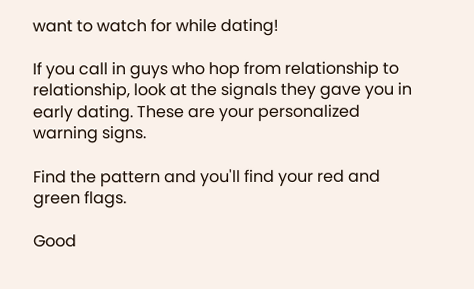want to watch for while dating!

If you call in guys who hop from relationship to relationship, look at the signals they gave you in early dating. These are your personalized warning signs.

Find the pattern and you'll find your red and green flags.

Good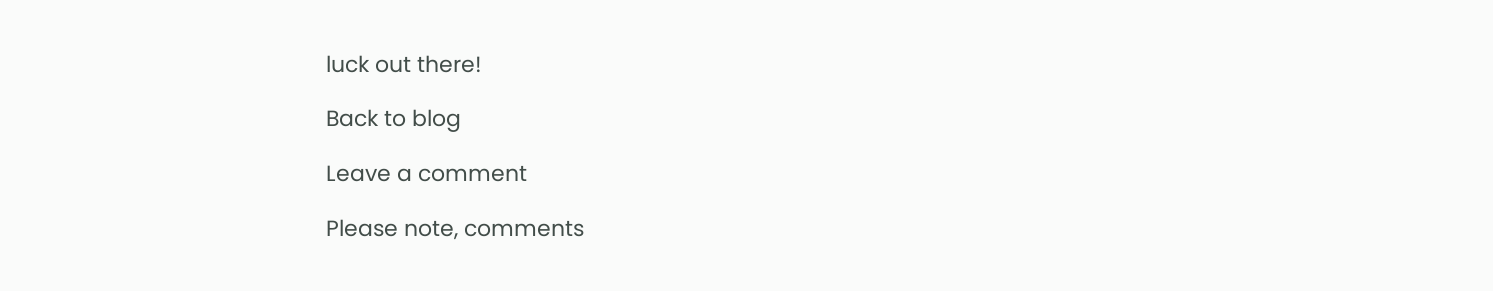luck out there!

Back to blog

Leave a comment

Please note, comments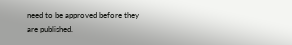need to be approved before they are published.